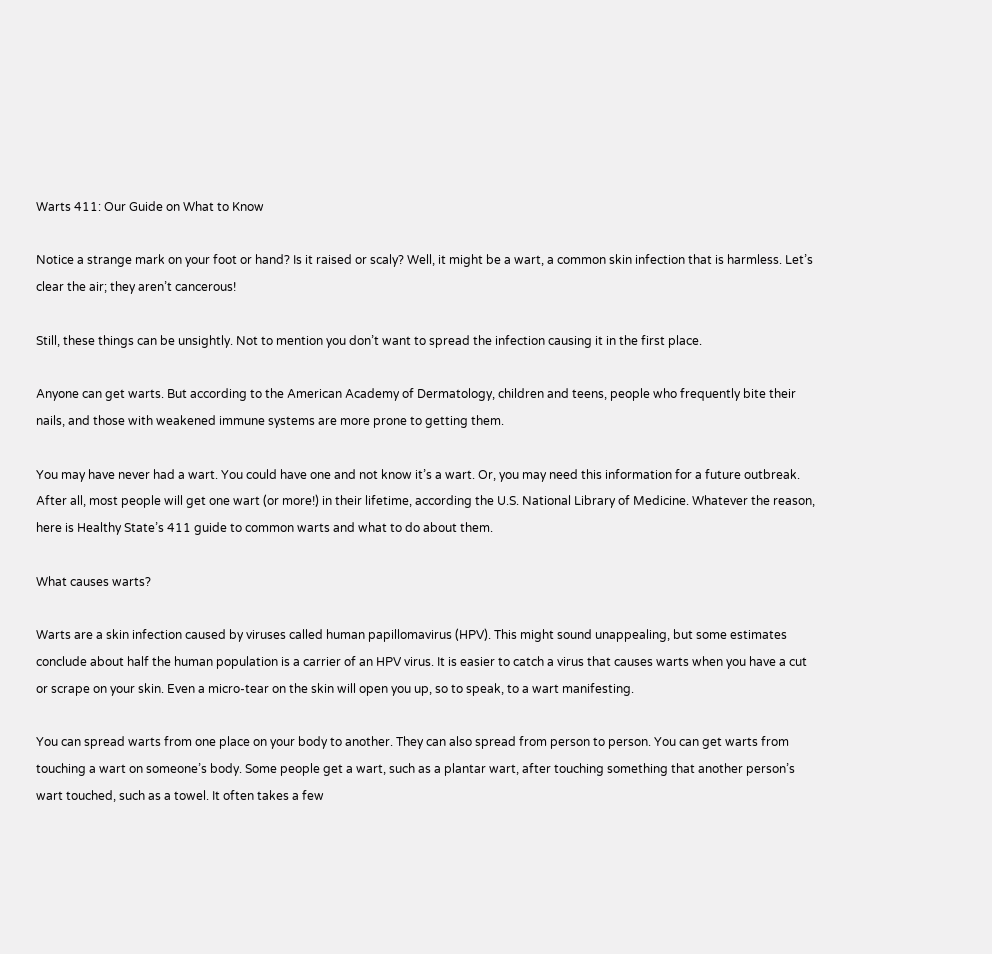Warts 411: Our Guide on What to Know

Notice a strange mark on your foot or hand? Is it raised or scaly? Well, it might be a wart, a common skin infection that is harmless. Let’s clear the air; they aren’t cancerous!

Still, these things can be unsightly. Not to mention you don’t want to spread the infection causing it in the first place.

Anyone can get warts. But according to the American Academy of Dermatology, children and teens, people who frequently bite their nails, and those with weakened immune systems are more prone to getting them.

You may have never had a wart. You could have one and not know it’s a wart. Or, you may need this information for a future outbreak. After all, most people will get one wart (or more!) in their lifetime, according the U.S. National Library of Medicine. Whatever the reason, here is Healthy State’s 411 guide to common warts and what to do about them.

What causes warts?

Warts are a skin infection caused by viruses called human papillomavirus (HPV). This might sound unappealing, but some estimates conclude about half the human population is a carrier of an HPV virus. It is easier to catch a virus that causes warts when you have a cut or scrape on your skin. Even a micro-tear on the skin will open you up, so to speak, to a wart manifesting.

You can spread warts from one place on your body to another. They can also spread from person to person. You can get warts from touching a wart on someone’s body. Some people get a wart, such as a plantar wart, after touching something that another person’s wart touched, such as a towel. It often takes a few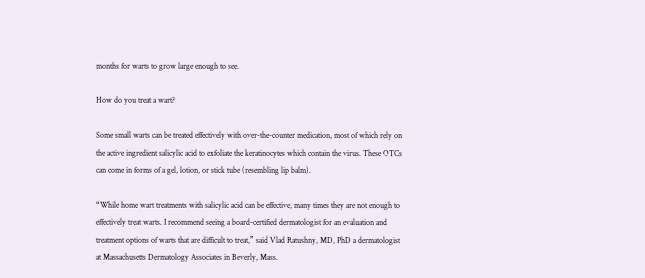months for warts to grow large enough to see.

How do you treat a wart?

Some small warts can be treated effectively with over-the-counter medication, most of which rely on the active ingredient salicylic acid to exfoliate the keratinocytes which contain the virus. These OTCs can come in forms of a gel, lotion, or stick tube (resembling lip balm).

“While home wart treatments with salicylic acid can be effective, many times they are not enough to effectively treat warts. I recommend seeing a board-certified dermatologist for an evaluation and treatment options of warts that are difficult to treat,” said Vlad Ratushny, MD, PhD a dermatologist at Massachusetts Dermatology Associates in Beverly, Mass.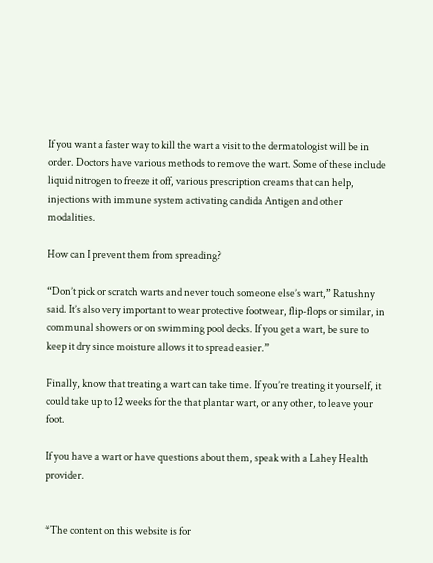If you want a faster way to kill the wart a visit to the dermatologist will be in order. Doctors have various methods to remove the wart. Some of these include liquid nitrogen to freeze it off, various prescription creams that can help, injections with immune system activating candida Antigen and other modalities.

How can I prevent them from spreading?

“Don’t pick or scratch warts and never touch someone else’s wart,” Ratushny said. It’s also very important to wear protective footwear, flip-flops or similar, in communal showers or on swimming pool decks. If you get a wart, be sure to keep it dry since moisture allows it to spread easier.”

Finally, know that treating a wart can take time. If you’re treating it yourself, it could take up to 12 weeks for the that plantar wart, or any other, to leave your foot.

If you have a wart or have questions about them, speak with a Lahey Health provider.


*The content on this website is for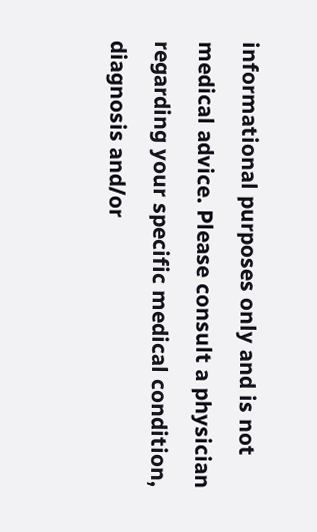informational purposes only and is not medical advice. Please consult a physician regarding your specific medical condition, diagnosis and/or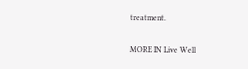treatment.

MORE IN Live Well